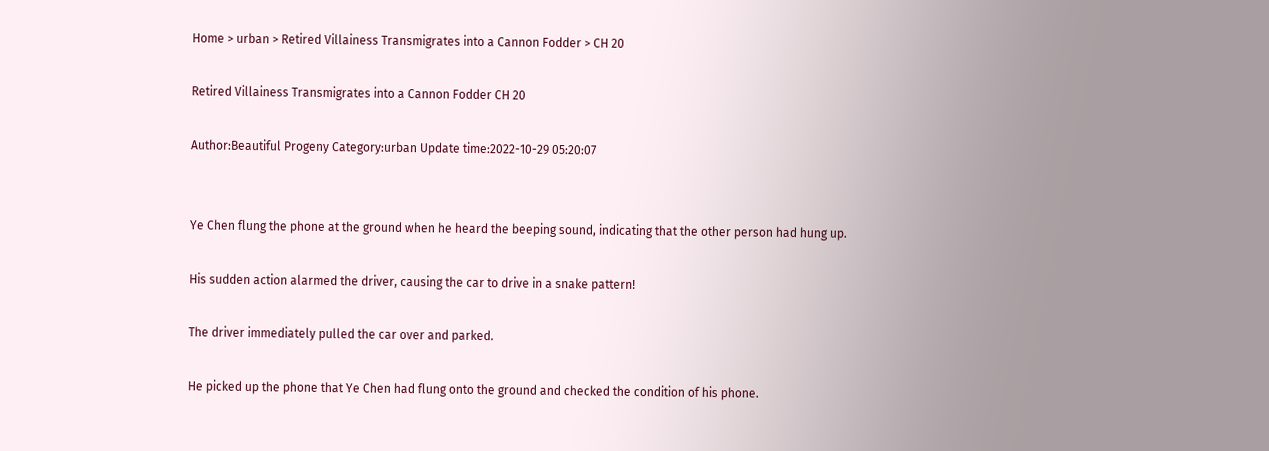Home > urban > Retired Villainess Transmigrates into a Cannon Fodder > CH 20

Retired Villainess Transmigrates into a Cannon Fodder CH 20

Author:Beautiful Progeny Category:urban Update time:2022-10-29 05:20:07


Ye Chen flung the phone at the ground when he heard the beeping sound, indicating that the other person had hung up.

His sudden action alarmed the driver, causing the car to drive in a snake pattern!

The driver immediately pulled the car over and parked.

He picked up the phone that Ye Chen had flung onto the ground and checked the condition of his phone.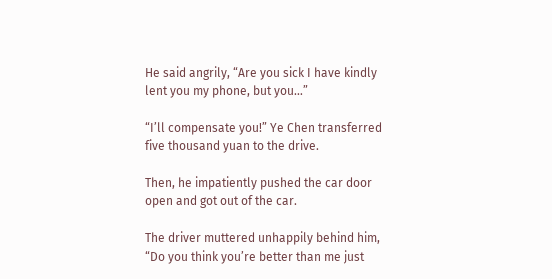He said angrily, “Are you sick I have kindly lent you my phone, but you…”

“I’ll compensate you!” Ye Chen transferred five thousand yuan to the drive.

Then, he impatiently pushed the car door open and got out of the car.

The driver muttered unhappily behind him, “Do you think you’re better than me just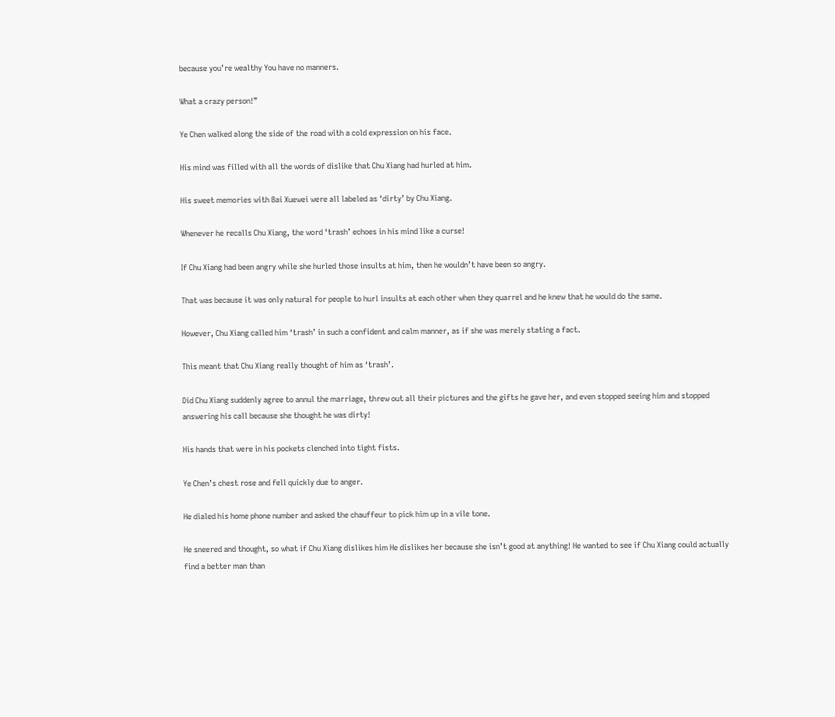because you’re wealthy You have no manners.

What a crazy person!”

Ye Chen walked along the side of the road with a cold expression on his face.

His mind was filled with all the words of dislike that Chu Xiang had hurled at him.

His sweet memories with Bai Xuewei were all labeled as ‘dirty’ by Chu Xiang.

Whenever he recalls Chu Xiang, the word ‘trash’ echoes in his mind like a curse!

If Chu Xiang had been angry while she hurled those insults at him, then he wouldn’t have been so angry.

That was because it was only natural for people to hurl insults at each other when they quarrel and he knew that he would do the same.

However, Chu Xiang called him ‘trash’ in such a confident and calm manner, as if she was merely stating a fact.

This meant that Chu Xiang really thought of him as ‘trash’.

Did Chu Xiang suddenly agree to annul the marriage, threw out all their pictures and the gifts he gave her, and even stopped seeing him and stopped answering his call because she thought he was dirty!

His hands that were in his pockets clenched into tight fists.

Ye Chen’s chest rose and fell quickly due to anger.

He dialed his home phone number and asked the chauffeur to pick him up in a vile tone.

He sneered and thought, so what if Chu Xiang dislikes him He dislikes her because she isn’t good at anything! He wanted to see if Chu Xiang could actually find a better man than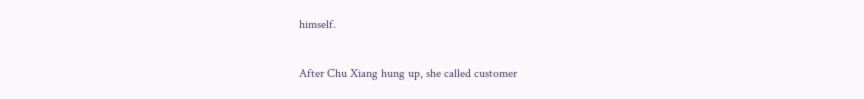himself.

After Chu Xiang hung up, she called customer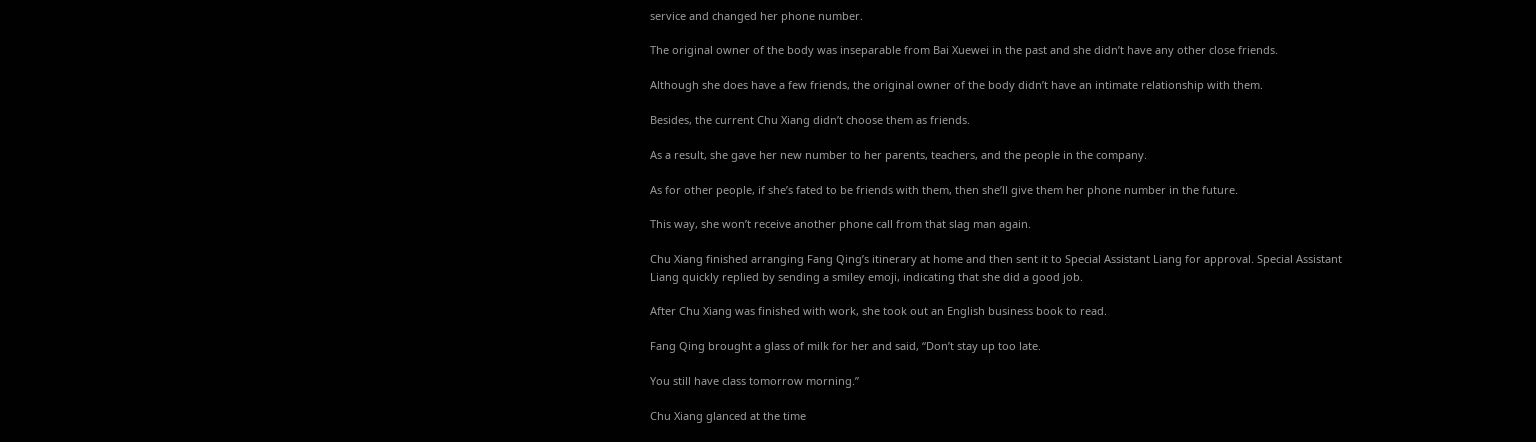service and changed her phone number.

The original owner of the body was inseparable from Bai Xuewei in the past and she didn’t have any other close friends.

Although she does have a few friends, the original owner of the body didn’t have an intimate relationship with them.

Besides, the current Chu Xiang didn’t choose them as friends.

As a result, she gave her new number to her parents, teachers, and the people in the company.

As for other people, if she’s fated to be friends with them, then she’ll give them her phone number in the future.

This way, she won’t receive another phone call from that slag man again.

Chu Xiang finished arranging Fang Qing’s itinerary at home and then sent it to Special Assistant Liang for approval. Special Assistant Liang quickly replied by sending a smiley emoji, indicating that she did a good job.

After Chu Xiang was finished with work, she took out an English business book to read.

Fang Qing brought a glass of milk for her and said, “Don’t stay up too late.

You still have class tomorrow morning.”

Chu Xiang glanced at the time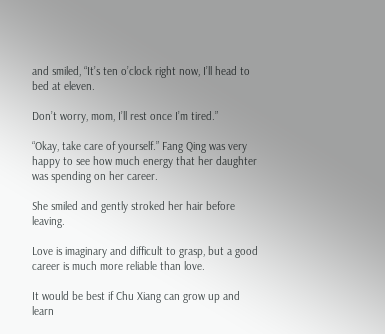and smiled, “It’s ten o’clock right now, I’ll head to bed at eleven.

Don’t worry, mom, I’ll rest once I’m tired.”

“Okay, take care of yourself.” Fang Qing was very happy to see how much energy that her daughter was spending on her career.

She smiled and gently stroked her hair before leaving.

Love is imaginary and difficult to grasp, but a good career is much more reliable than love.

It would be best if Chu Xiang can grow up and learn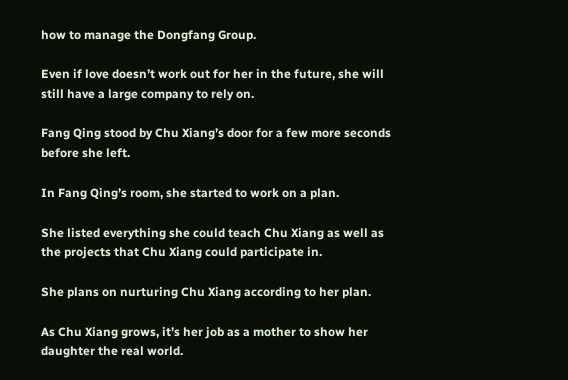how to manage the Dongfang Group.

Even if love doesn’t work out for her in the future, she will still have a large company to rely on.

Fang Qing stood by Chu Xiang’s door for a few more seconds before she left.

In Fang Qing’s room, she started to work on a plan.

She listed everything she could teach Chu Xiang as well as the projects that Chu Xiang could participate in.

She plans on nurturing Chu Xiang according to her plan.

As Chu Xiang grows, it’s her job as a mother to show her daughter the real world.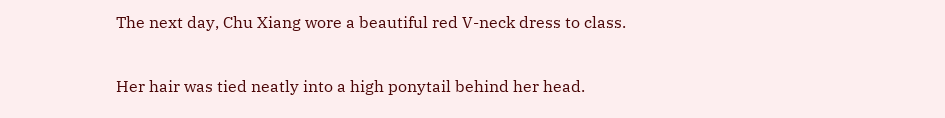The next day, Chu Xiang wore a beautiful red V-neck dress to class.

Her hair was tied neatly into a high ponytail behind her head.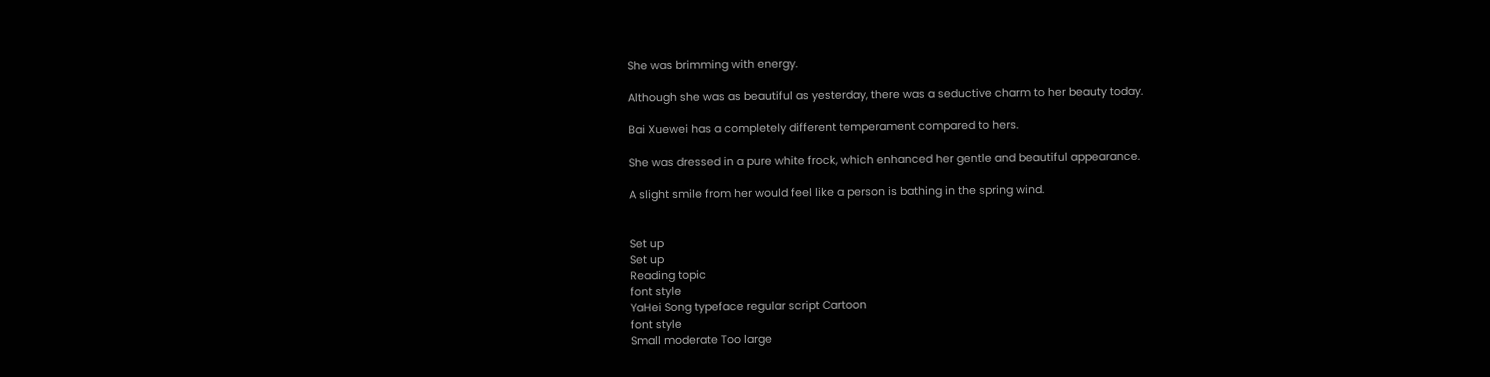She was brimming with energy.

Although she was as beautiful as yesterday, there was a seductive charm to her beauty today.

Bai Xuewei has a completely different temperament compared to hers.

She was dressed in a pure white frock, which enhanced her gentle and beautiful appearance.

A slight smile from her would feel like a person is bathing in the spring wind.


Set up
Set up
Reading topic
font style
YaHei Song typeface regular script Cartoon
font style
Small moderate Too large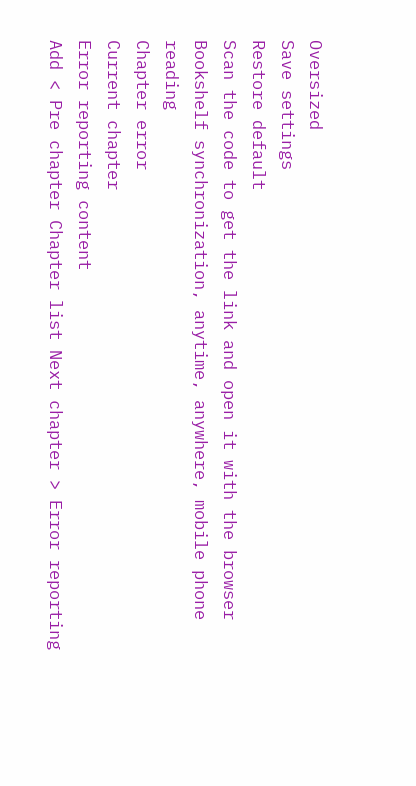Oversized
Save settings
Restore default
Scan the code to get the link and open it with the browser
Bookshelf synchronization, anytime, anywhere, mobile phone reading
Chapter error
Current chapter
Error reporting content
Add < Pre chapter Chapter list Next chapter > Error reporting